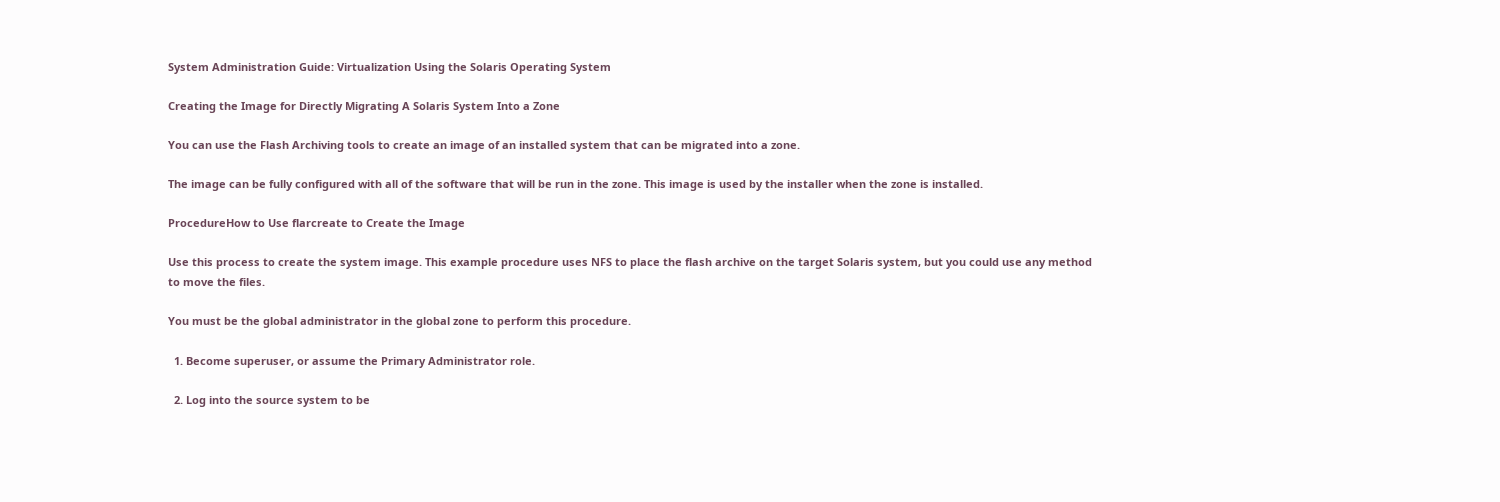System Administration Guide: Virtualization Using the Solaris Operating System

Creating the Image for Directly Migrating A Solaris System Into a Zone

You can use the Flash Archiving tools to create an image of an installed system that can be migrated into a zone.

The image can be fully configured with all of the software that will be run in the zone. This image is used by the installer when the zone is installed.

ProcedureHow to Use flarcreate to Create the Image

Use this process to create the system image. This example procedure uses NFS to place the flash archive on the target Solaris system, but you could use any method to move the files.

You must be the global administrator in the global zone to perform this procedure.

  1. Become superuser, or assume the Primary Administrator role.

  2. Log into the source system to be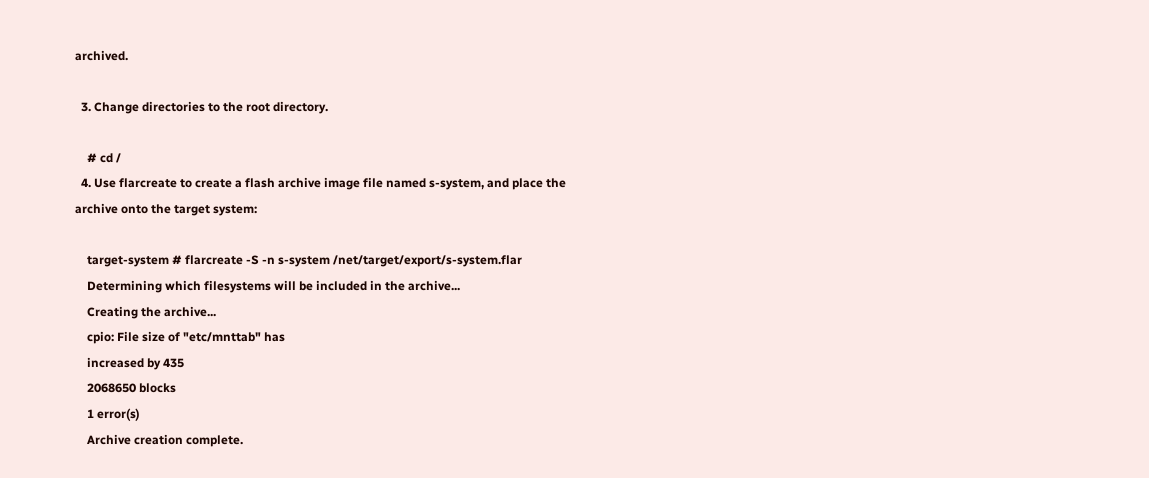archived.

  3. Change directories to the root directory.

    # cd /
  4. Use flarcreate to create a flash archive image file named s-system, and place the archive onto the target system:

    target-system # flarcreate -S -n s-system /net/target/export/s-system.flar
    Determining which filesystems will be included in the archive...
    Creating the archive...
    cpio: File size of "etc/mnttab" has
    increased by 435
    2068650 blocks
    1 error(s)
    Archive creation complete.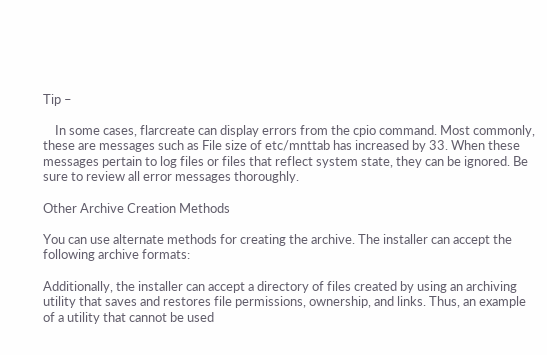Tip –

    In some cases, flarcreate can display errors from the cpio command. Most commonly, these are messages such as File size of etc/mnttab has increased by 33. When these messages pertain to log files or files that reflect system state, they can be ignored. Be sure to review all error messages thoroughly.

Other Archive Creation Methods

You can use alternate methods for creating the archive. The installer can accept the following archive formats:

Additionally, the installer can accept a directory of files created by using an archiving utility that saves and restores file permissions, ownership, and links. Thus, an example of a utility that cannot be used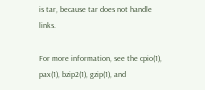is tar, because tar does not handle links.

For more information, see the cpio(1), pax(1), bzip2(1), gzip(1), and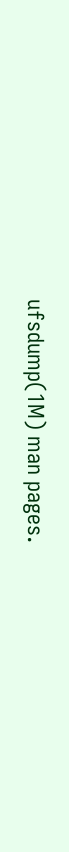ufsdump(1M) man pages.